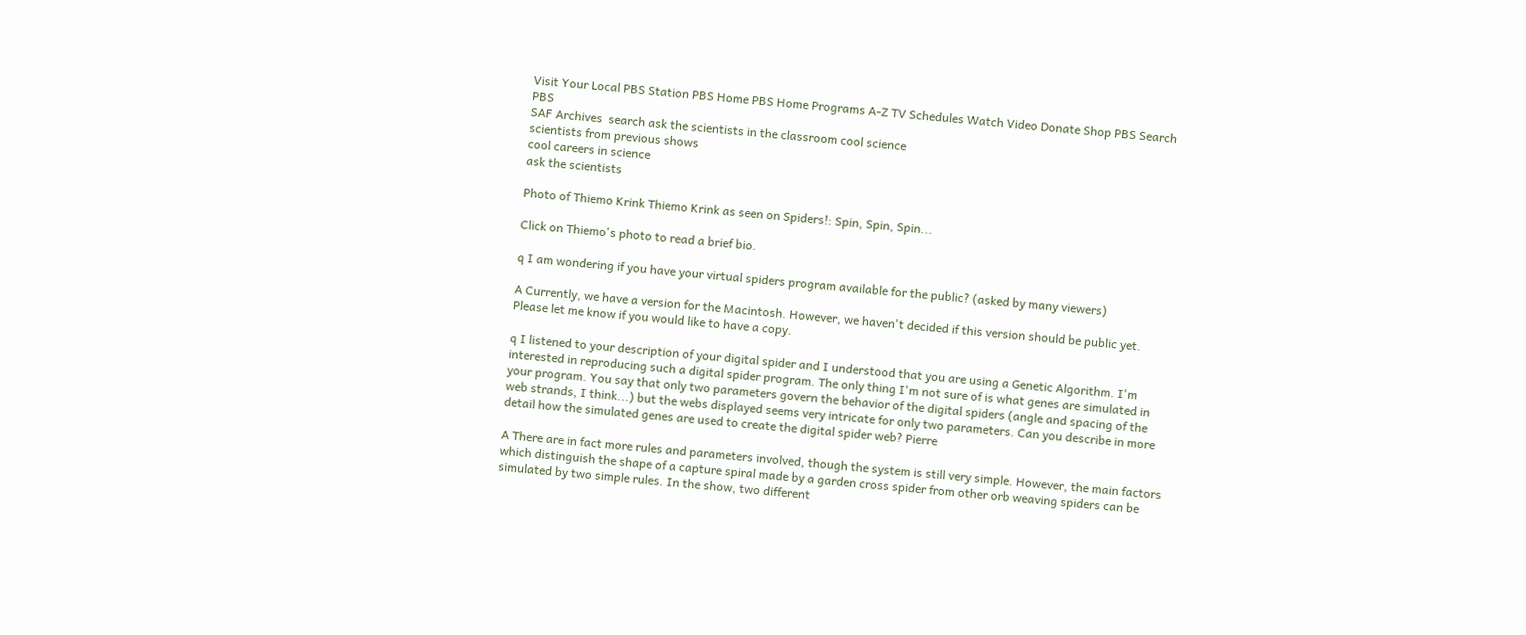Visit Your Local PBS Station PBS Home PBS Home Programs A-Z TV Schedules Watch Video Donate Shop PBS Search PBS
SAF Archives  search ask the scientists in the classroom cool science
scientists from previous shows
cool careers in science
ask the scientists

Photo of Thiemo Krink Thiemo Krink as seen on Spiders!: Spin, Spin, Spin...

Click on Thiemo's photo to read a brief bio.

q I am wondering if you have your virtual spiders program available for the public? (asked by many viewers)

A Currently, we have a version for the Macintosh. However, we haven't decided if this version should be public yet. Please let me know if you would like to have a copy.

q I listened to your description of your digital spider and I understood that you are using a Genetic Algorithm. I'm interested in reproducing such a digital spider program. The only thing I'm not sure of is what genes are simulated in your program. You say that only two parameters govern the behavior of the digital spiders (angle and spacing of the web strands, I think...) but the webs displayed seems very intricate for only two parameters. Can you describe in more detail how the simulated genes are used to create the digital spider web? Pierre

A There are in fact more rules and parameters involved, though the system is still very simple. However, the main factors which distinguish the shape of a capture spiral made by a garden cross spider from other orb weaving spiders can be simulated by two simple rules. In the show, two different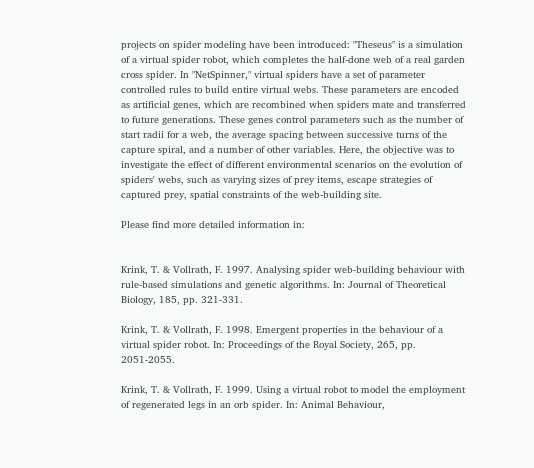projects on spider modeling have been introduced: "Theseus" is a simulation of a virtual spider robot, which completes the half-done web of a real garden cross spider. In "NetSpinner," virtual spiders have a set of parameter controlled rules to build entire virtual webs. These parameters are encoded as artificial genes, which are recombined when spiders mate and transferred to future generations. These genes control parameters such as the number of start radii for a web, the average spacing between successive turns of the capture spiral, and a number of other variables. Here, the objective was to investigate the effect of different environmental scenarios on the evolution of spiders' webs, such as varying sizes of prey items, escape strategies of captured prey, spatial constraints of the web-building site.

Please find more detailed information in:


Krink, T. & Vollrath, F. 1997. Analysing spider web-building behaviour with rule-based simulations and genetic algorithms. In: Journal of Theoretical Biology, 185, pp. 321-331.

Krink, T. & Vollrath, F. 1998. Emergent properties in the behaviour of a virtual spider robot. In: Proceedings of the Royal Society, 265, pp. 2051-2055.

Krink, T. & Vollrath, F. 1999. Using a virtual robot to model the employment of regenerated legs in an orb spider. In: Animal Behaviour,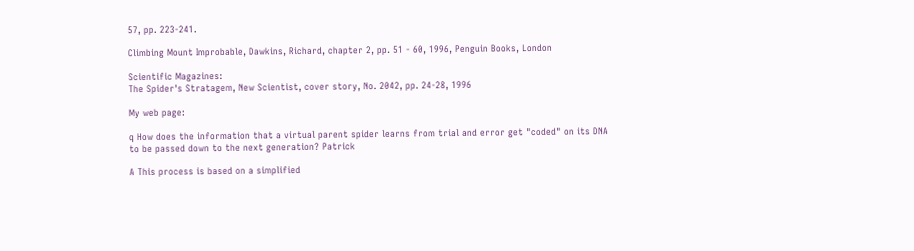57, pp. 223-241.

Climbing Mount Improbable, Dawkins, Richard, chapter 2, pp. 51 - 60, 1996, Penguin Books, London

Scientific Magazines:
The Spider's Stratagem, New Scientist, cover story, No. 2042, pp. 24-28, 1996

My web page:

q How does the information that a virtual parent spider learns from trial and error get "coded" on its DNA to be passed down to the next generation? Patrick

A This process is based on a simplified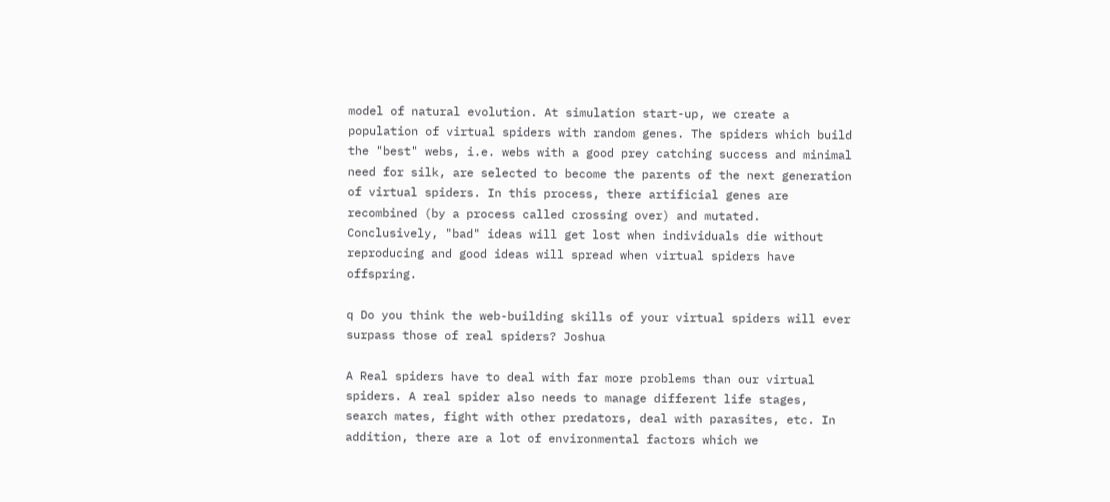model of natural evolution. At simulation start-up, we create a population of virtual spiders with random genes. The spiders which build the "best" webs, i.e. webs with a good prey catching success and minimal need for silk, are selected to become the parents of the next generation of virtual spiders. In this process, there artificial genes are recombined (by a process called crossing over) and mutated. Conclusively, "bad" ideas will get lost when individuals die without reproducing and good ideas will spread when virtual spiders have offspring.

q Do you think the web-building skills of your virtual spiders will ever surpass those of real spiders? Joshua

A Real spiders have to deal with far more problems than our virtual spiders. A real spider also needs to manage different life stages, search mates, fight with other predators, deal with parasites, etc. In addition, there are a lot of environmental factors which we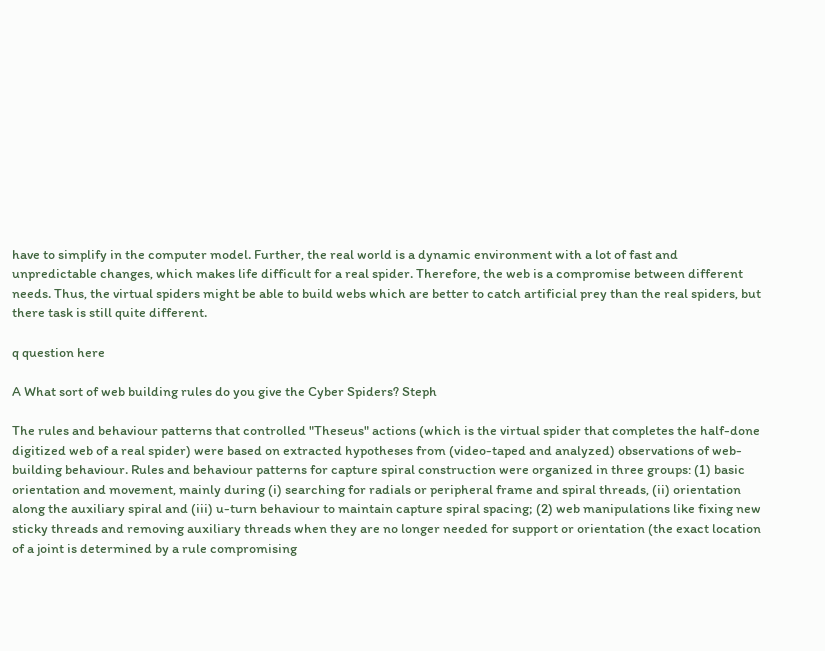have to simplify in the computer model. Further, the real world is a dynamic environment with a lot of fast and unpredictable changes, which makes life difficult for a real spider. Therefore, the web is a compromise between different needs. Thus, the virtual spiders might be able to build webs which are better to catch artificial prey than the real spiders, but there task is still quite different.

q question here

A What sort of web building rules do you give the Cyber Spiders? Steph

The rules and behaviour patterns that controlled "Theseus" actions (which is the virtual spider that completes the half-done digitized web of a real spider) were based on extracted hypotheses from (video-taped and analyzed) observations of web-building behaviour. Rules and behaviour patterns for capture spiral construction were organized in three groups: (1) basic orientation and movement, mainly during (i) searching for radials or peripheral frame and spiral threads, (ii) orientation along the auxiliary spiral and (iii) u-turn behaviour to maintain capture spiral spacing; (2) web manipulations like fixing new sticky threads and removing auxiliary threads when they are no longer needed for support or orientation (the exact location of a joint is determined by a rule compromising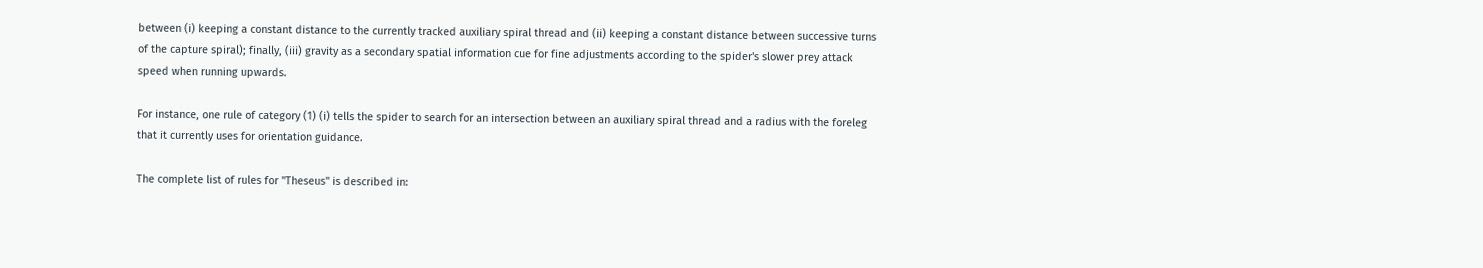between (i) keeping a constant distance to the currently tracked auxiliary spiral thread and (ii) keeping a constant distance between successive turns of the capture spiral); finally, (iii) gravity as a secondary spatial information cue for fine adjustments according to the spider's slower prey attack speed when running upwards.

For instance, one rule of category (1) (i) tells the spider to search for an intersection between an auxiliary spiral thread and a radius with the foreleg that it currently uses for orientation guidance.

The complete list of rules for "Theseus" is described in: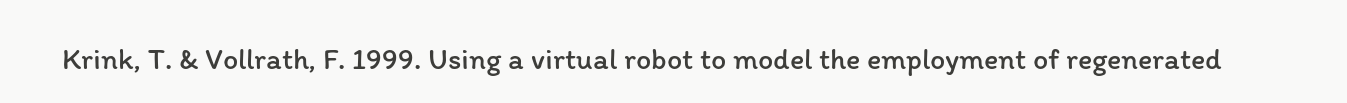Krink, T. & Vollrath, F. 1999. Using a virtual robot to model the employment of regenerated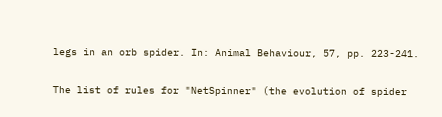legs in an orb spider. In: Animal Behaviour, 57, pp. 223-241.

The list of rules for "NetSpinner" (the evolution of spider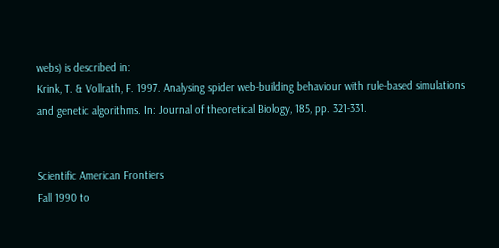webs) is described in:
Krink, T. & Vollrath, F. 1997. Analysing spider web-building behaviour with rule-based simulations and genetic algorithms. In: Journal of theoretical Biology, 185, pp. 321-331.


Scientific American Frontiers
Fall 1990 to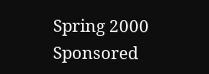Spring 2000
Sponsored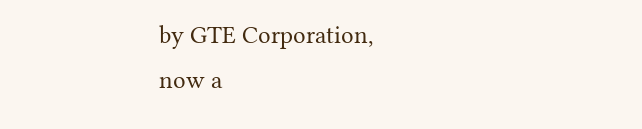by GTE Corporation,
now a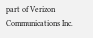part of Verizon Communications Inc.